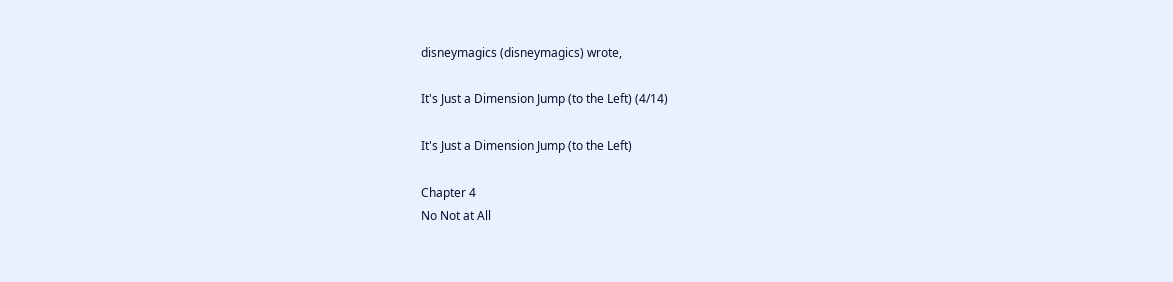disneymagics (disneymagics) wrote,

It's Just a Dimension Jump (to the Left) (4/14)

It's Just a Dimension Jump (to the Left)

Chapter 4
No Not at All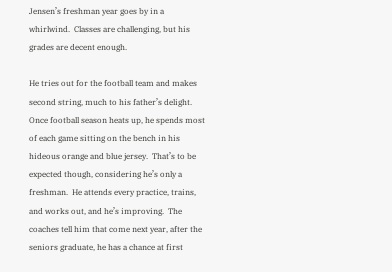Jensen’s freshman year goes by in a whirlwind.  Classes are challenging, but his grades are decent enough.

He tries out for the football team and makes second string, much to his father’s delight.  Once football season heats up, he spends most of each game sitting on the bench in his hideous orange and blue jersey.  That’s to be expected though, considering he’s only a freshman.  He attends every practice, trains, and works out, and he’s improving.  The coaches tell him that come next year, after the seniors graduate, he has a chance at first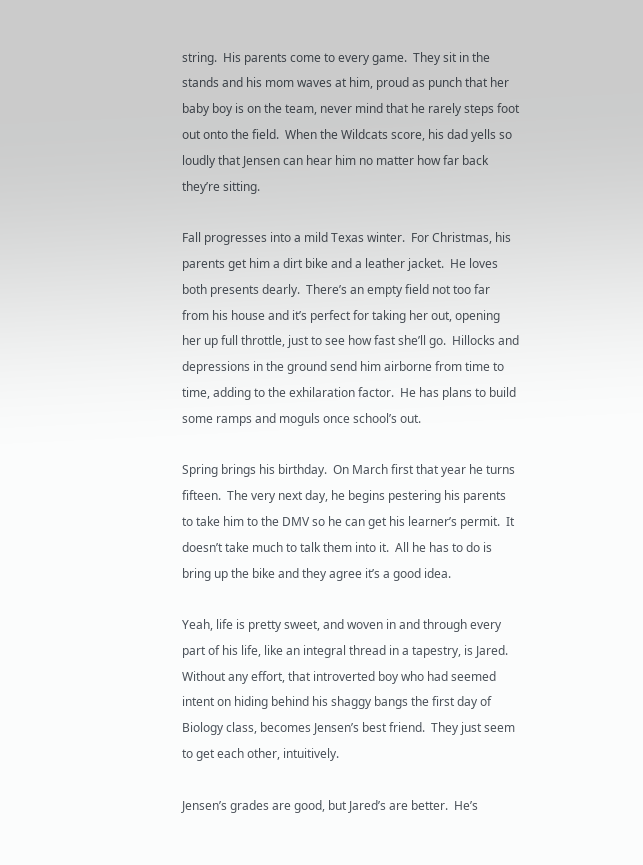string.  His parents come to every game.  They sit in the stands and his mom waves at him, proud as punch that her baby boy is on the team, never mind that he rarely steps foot out onto the field.  When the Wildcats score, his dad yells so loudly that Jensen can hear him no matter how far back they’re sitting.

Fall progresses into a mild Texas winter.  For Christmas, his parents get him a dirt bike and a leather jacket.  He loves both presents dearly.  There’s an empty field not too far from his house and it’s perfect for taking her out, opening her up full throttle, just to see how fast she’ll go.  Hillocks and depressions in the ground send him airborne from time to time, adding to the exhilaration factor.  He has plans to build some ramps and moguls once school’s out.

Spring brings his birthday.  On March first that year he turns fifteen.  The very next day, he begins pestering his parents to take him to the DMV so he can get his learner’s permit.  It doesn’t take much to talk them into it.  All he has to do is bring up the bike and they agree it’s a good idea.

Yeah, life is pretty sweet, and woven in and through every part of his life, like an integral thread in a tapestry, is Jared.  Without any effort, that introverted boy who had seemed intent on hiding behind his shaggy bangs the first day of Biology class, becomes Jensen’s best friend.  They just seem to get each other, intuitively.

Jensen’s grades are good, but Jared’s are better.  He’s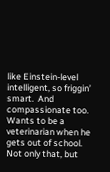like Einstein-level intelligent, so friggin’ smart.  And compassionate too.  Wants to be a veterinarian when he gets out of school.  Not only that, but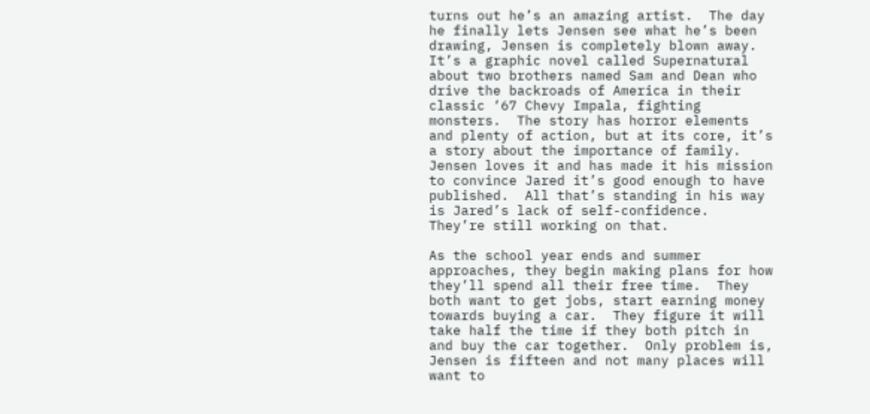turns out he’s an amazing artist.  The day he finally lets Jensen see what he’s been drawing, Jensen is completely blown away.  It’s a graphic novel called Supernatural about two brothers named Sam and Dean who drive the backroads of America in their classic ‘67 Chevy Impala, fighting monsters.  The story has horror elements and plenty of action, but at its core, it’s a story about the importance of family.  Jensen loves it and has made it his mission to convince Jared it’s good enough to have published.  All that’s standing in his way is Jared’s lack of self-confidence.  They’re still working on that.

As the school year ends and summer approaches, they begin making plans for how they’ll spend all their free time.  They both want to get jobs, start earning money towards buying a car.  They figure it will take half the time if they both pitch in and buy the car together.  Only problem is, Jensen is fifteen and not many places will want to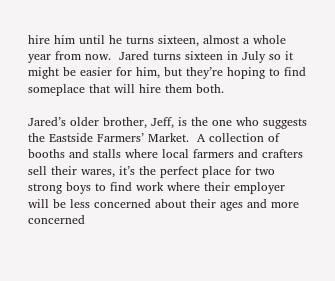hire him until he turns sixteen, almost a whole year from now.  Jared turns sixteen in July so it might be easier for him, but they’re hoping to find someplace that will hire them both.

Jared’s older brother, Jeff, is the one who suggests the Eastside Farmers’ Market.  A collection of booths and stalls where local farmers and crafters sell their wares, it’s the perfect place for two strong boys to find work where their employer will be less concerned about their ages and more concerned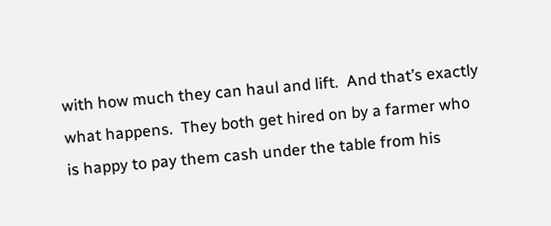with how much they can haul and lift.  And that’s exactly what happens.  They both get hired on by a farmer who is happy to pay them cash under the table from his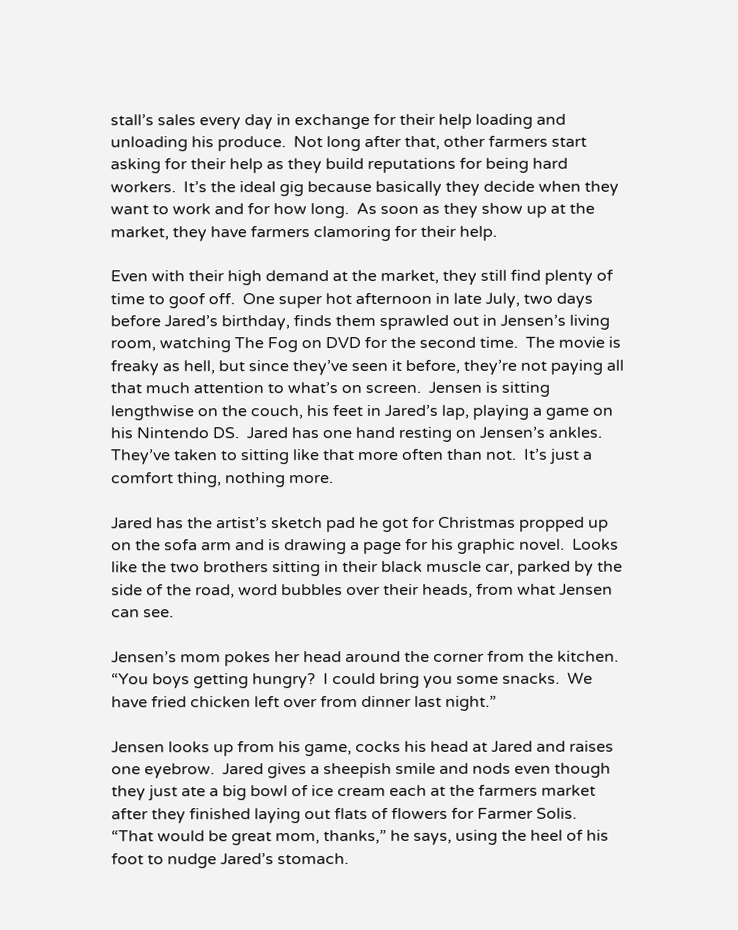stall’s sales every day in exchange for their help loading and unloading his produce.  Not long after that, other farmers start asking for their help as they build reputations for being hard workers.  It’s the ideal gig because basically they decide when they want to work and for how long.  As soon as they show up at the market, they have farmers clamoring for their help.

Even with their high demand at the market, they still find plenty of time to goof off.  One super hot afternoon in late July, two days before Jared’s birthday, finds them sprawled out in Jensen’s living room, watching The Fog on DVD for the second time.  The movie is freaky as hell, but since they’ve seen it before, they’re not paying all that much attention to what’s on screen.  Jensen is sitting lengthwise on the couch, his feet in Jared’s lap, playing a game on his Nintendo DS.  Jared has one hand resting on Jensen’s ankles.  They’ve taken to sitting like that more often than not.  It’s just a comfort thing, nothing more.

Jared has the artist’s sketch pad he got for Christmas propped up on the sofa arm and is drawing a page for his graphic novel.  Looks like the two brothers sitting in their black muscle car, parked by the side of the road, word bubbles over their heads, from what Jensen can see.

Jensen’s mom pokes her head around the corner from the kitchen.  “You boys getting hungry?  I could bring you some snacks.  We have fried chicken left over from dinner last night.”

Jensen looks up from his game, cocks his head at Jared and raises one eyebrow.  Jared gives a sheepish smile and nods even though they just ate a big bowl of ice cream each at the farmers market after they finished laying out flats of flowers for Farmer Solis.  “That would be great mom, thanks,” he says, using the heel of his foot to nudge Jared’s stomach.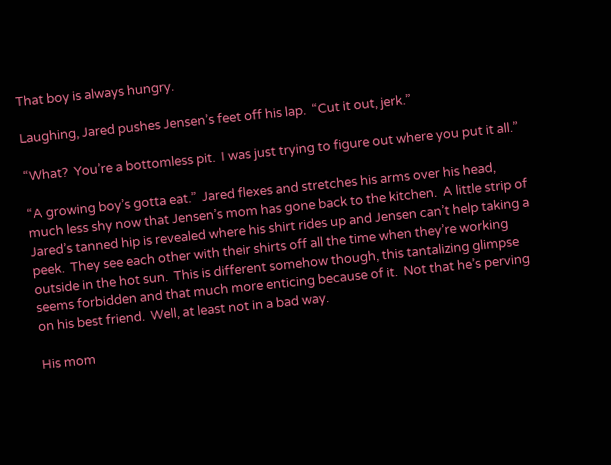That boy is always hungry.

Laughing, Jared pushes Jensen’s feet off his lap.  “Cut it out, jerk.”

“What?  You’re a bottomless pit.  I was just trying to figure out where you put it all.”

“A growing boy’s gotta eat.”  Jared flexes and stretches his arms over his head, much less shy now that Jensen’s mom has gone back to the kitchen.  A little strip of Jared’s tanned hip is revealed where his shirt rides up and Jensen can’t help taking a peek.  They see each other with their shirts off all the time when they’re working outside in the hot sun.  This is different somehow though, this tantalizing glimpse seems forbidden and that much more enticing because of it.  Not that he’s perving on his best friend.  Well, at least not in a bad way.

His mom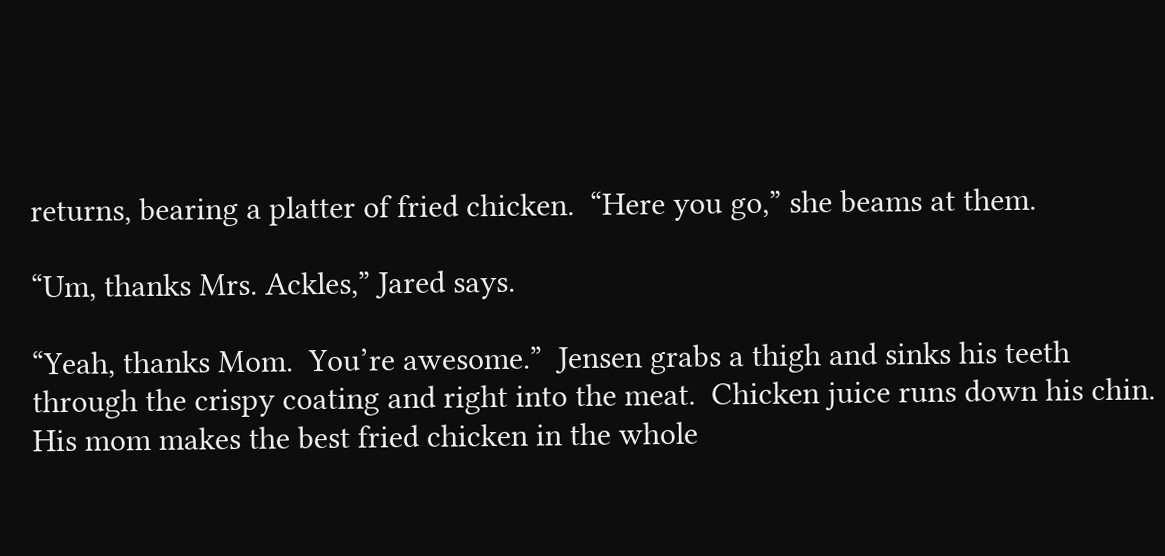returns, bearing a platter of fried chicken.  “Here you go,” she beams at them.

“Um, thanks Mrs. Ackles,” Jared says.

“Yeah, thanks Mom.  You’re awesome.”  Jensen grabs a thigh and sinks his teeth through the crispy coating and right into the meat.  Chicken juice runs down his chin.  His mom makes the best fried chicken in the whole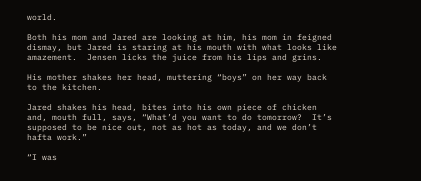world.

Both his mom and Jared are looking at him, his mom in feigned dismay, but Jared is staring at his mouth with what looks like amazement.  Jensen licks the juice from his lips and grins.

His mother shakes her head, muttering “boys” on her way back to the kitchen.

Jared shakes his head, bites into his own piece of chicken and, mouth full, says, “What’d you want to do tomorrow?  It’s supposed to be nice out, not as hot as today, and we don’t hafta work.”

“I was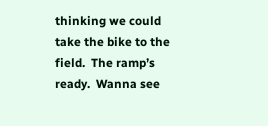thinking we could take the bike to the field.  The ramp’s ready.  Wanna see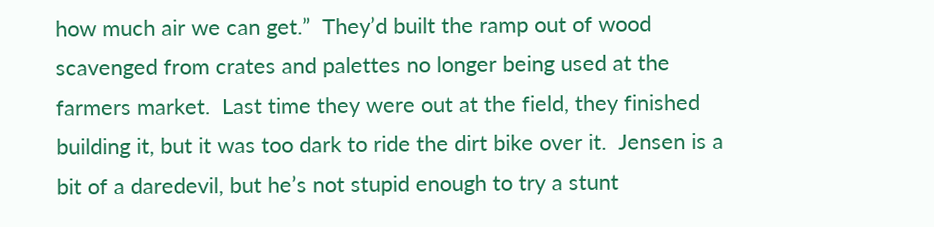how much air we can get.”  They’d built the ramp out of wood scavenged from crates and palettes no longer being used at the farmers market.  Last time they were out at the field, they finished building it, but it was too dark to ride the dirt bike over it.  Jensen is a bit of a daredevil, but he’s not stupid enough to try a stunt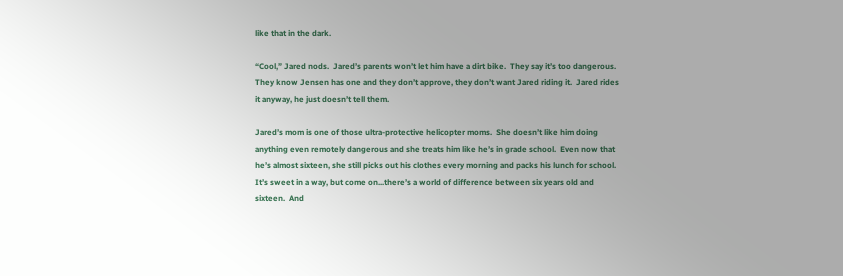like that in the dark.

“Cool,” Jared nods.  Jared’s parents won’t let him have a dirt bike.  They say it’s too dangerous.  They know Jensen has one and they don’t approve, they don’t want Jared riding it.  Jared rides it anyway, he just doesn’t tell them.

Jared’s mom is one of those ultra-protective helicopter moms.  She doesn’t like him doing anything even remotely dangerous and she treats him like he’s in grade school.  Even now that he’s almost sixteen, she still picks out his clothes every morning and packs his lunch for school.  It’s sweet in a way, but come on...there’s a world of difference between six years old and sixteen.  And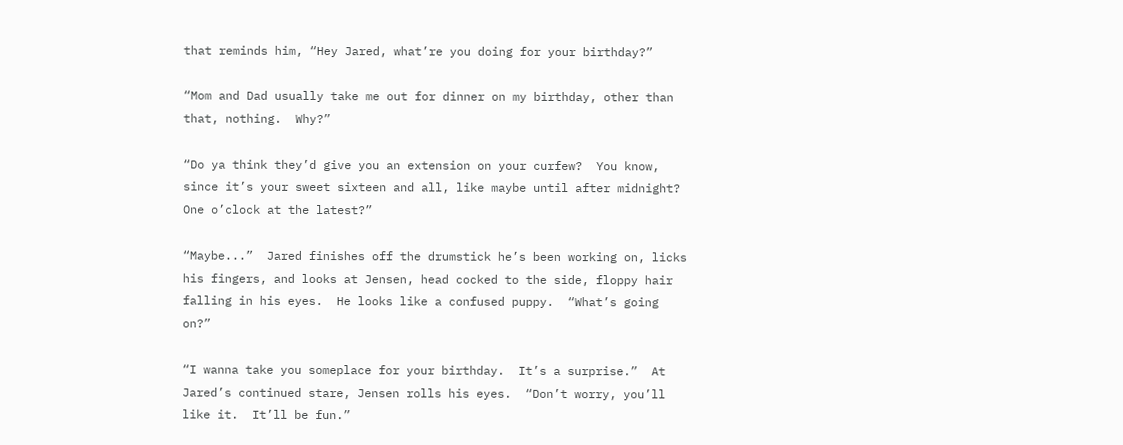that reminds him, “Hey Jared, what’re you doing for your birthday?”

“Mom and Dad usually take me out for dinner on my birthday, other than that, nothing.  Why?”

“Do ya think they’d give you an extension on your curfew?  You know, since it’s your sweet sixteen and all, like maybe until after midnight?  One o’clock at the latest?”

“Maybe...”  Jared finishes off the drumstick he’s been working on, licks his fingers, and looks at Jensen, head cocked to the side, floppy hair falling in his eyes.  He looks like a confused puppy.  “What’s going on?”

“I wanna take you someplace for your birthday.  It’s a surprise.”  At Jared’s continued stare, Jensen rolls his eyes.  “Don’t worry, you’ll like it.  It’ll be fun.”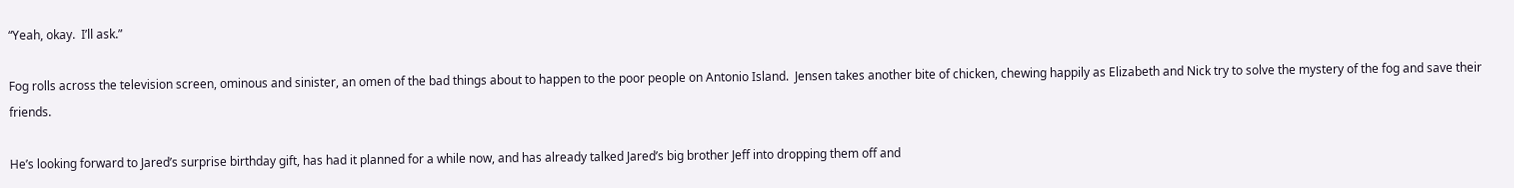“Yeah, okay.  I’ll ask.”

Fog rolls across the television screen, ominous and sinister, an omen of the bad things about to happen to the poor people on Antonio Island.  Jensen takes another bite of chicken, chewing happily as Elizabeth and Nick try to solve the mystery of the fog and save their friends.

He’s looking forward to Jared’s surprise birthday gift, has had it planned for a while now, and has already talked Jared’s big brother Jeff into dropping them off and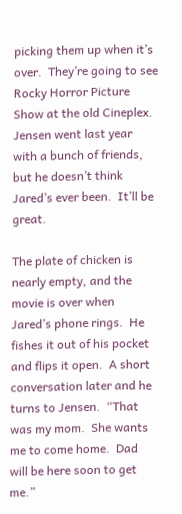picking them up when it’s over.  They’re going to see Rocky Horror Picture Show at the old Cineplex.  Jensen went last year with a bunch of friends, but he doesn’t think Jared’s ever been.  It’ll be great.

The plate of chicken is nearly empty, and the movie is over when Jared’s phone rings.  He fishes it out of his pocket and flips it open.  A short conversation later and he turns to Jensen.  “That was my mom.  She wants me to come home.  Dad will be here soon to get me.”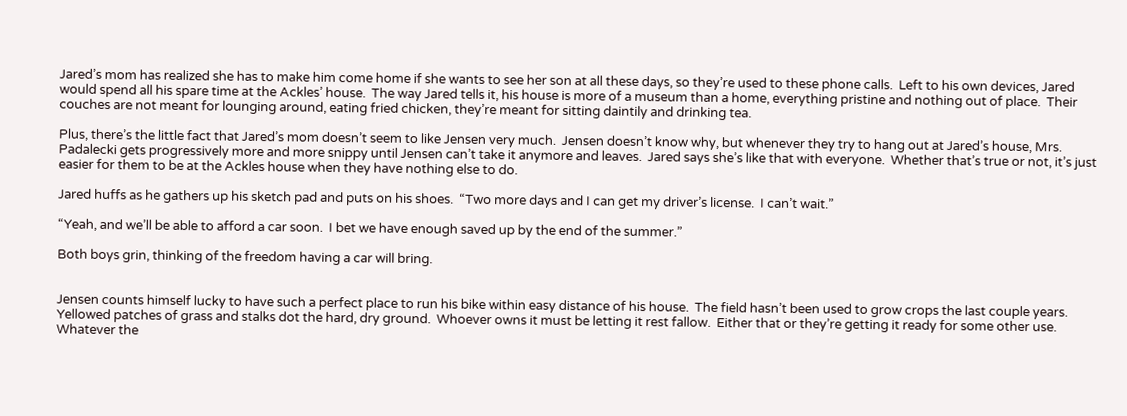Jared’s mom has realized she has to make him come home if she wants to see her son at all these days, so they’re used to these phone calls.  Left to his own devices, Jared would spend all his spare time at the Ackles’ house.  The way Jared tells it, his house is more of a museum than a home, everything pristine and nothing out of place.  Their couches are not meant for lounging around, eating fried chicken, they’re meant for sitting daintily and drinking tea.

Plus, there’s the little fact that Jared’s mom doesn’t seem to like Jensen very much.  Jensen doesn’t know why, but whenever they try to hang out at Jared’s house, Mrs. Padalecki gets progressively more and more snippy until Jensen can’t take it anymore and leaves.  Jared says she’s like that with everyone.  Whether that’s true or not, it’s just easier for them to be at the Ackles house when they have nothing else to do.

Jared huffs as he gathers up his sketch pad and puts on his shoes.  “Two more days and I can get my driver’s license.  I can’t wait.”

“Yeah, and we’ll be able to afford a car soon.  I bet we have enough saved up by the end of the summer.”

Both boys grin, thinking of the freedom having a car will bring.


Jensen counts himself lucky to have such a perfect place to run his bike within easy distance of his house.  The field hasn’t been used to grow crops the last couple years.  Yellowed patches of grass and stalks dot the hard, dry ground.  Whoever owns it must be letting it rest fallow.  Either that or they’re getting it ready for some other use.  Whatever the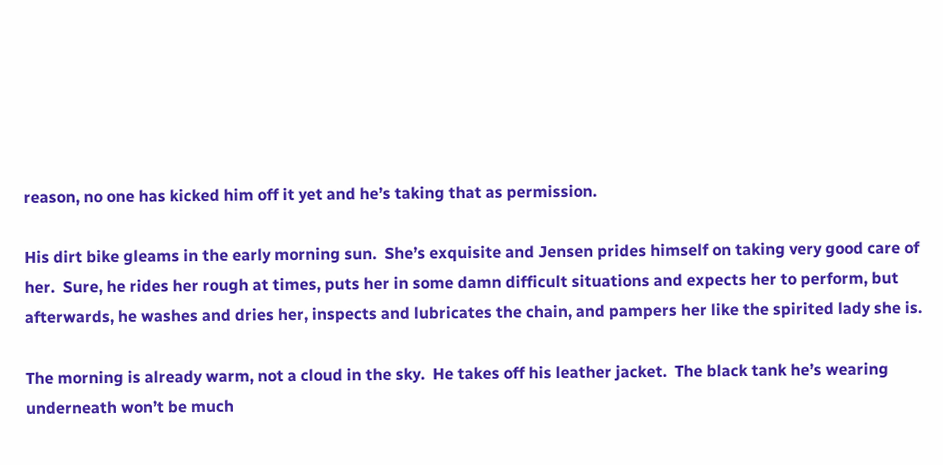reason, no one has kicked him off it yet and he’s taking that as permission.

His dirt bike gleams in the early morning sun.  She’s exquisite and Jensen prides himself on taking very good care of her.  Sure, he rides her rough at times, puts her in some damn difficult situations and expects her to perform, but afterwards, he washes and dries her, inspects and lubricates the chain, and pampers her like the spirited lady she is.

The morning is already warm, not a cloud in the sky.  He takes off his leather jacket.  The black tank he’s wearing underneath won’t be much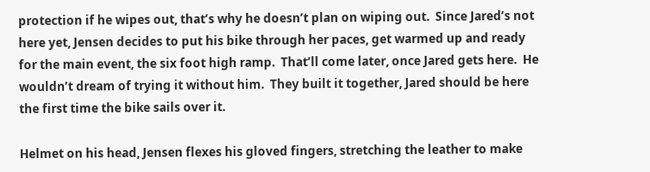protection if he wipes out, that’s why he doesn’t plan on wiping out.  Since Jared’s not here yet, Jensen decides to put his bike through her paces, get warmed up and ready for the main event, the six foot high ramp.  That’ll come later, once Jared gets here.  He wouldn’t dream of trying it without him.  They built it together, Jared should be here the first time the bike sails over it.

Helmet on his head, Jensen flexes his gloved fingers, stretching the leather to make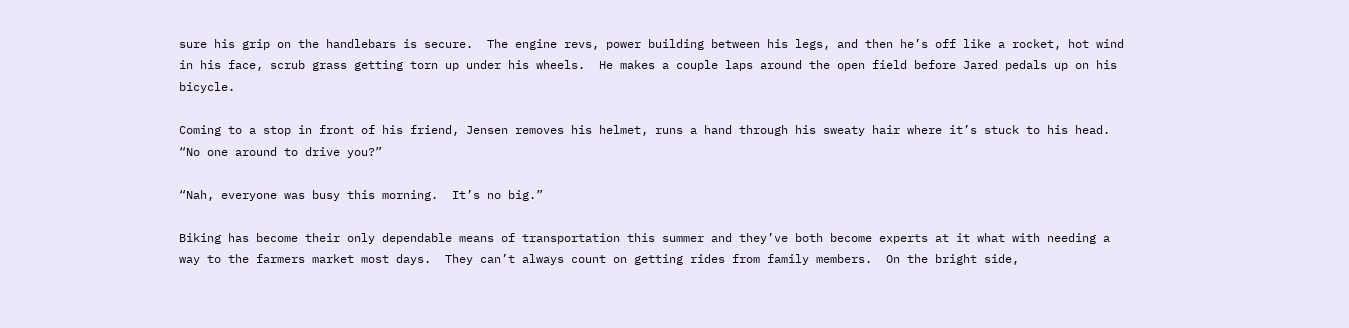sure his grip on the handlebars is secure.  The engine revs, power building between his legs, and then he’s off like a rocket, hot wind in his face, scrub grass getting torn up under his wheels.  He makes a couple laps around the open field before Jared pedals up on his bicycle.

Coming to a stop in front of his friend, Jensen removes his helmet, runs a hand through his sweaty hair where it’s stuck to his head.  “No one around to drive you?”

“Nah, everyone was busy this morning.  It’s no big.”

Biking has become their only dependable means of transportation this summer and they’ve both become experts at it what with needing a way to the farmers market most days.  They can’t always count on getting rides from family members.  On the bright side,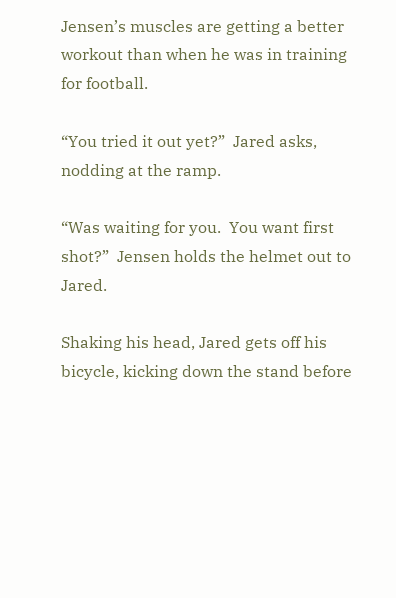Jensen’s muscles are getting a better workout than when he was in training for football.

“You tried it out yet?”  Jared asks, nodding at the ramp.

“Was waiting for you.  You want first shot?”  Jensen holds the helmet out to Jared.

Shaking his head, Jared gets off his bicycle, kicking down the stand before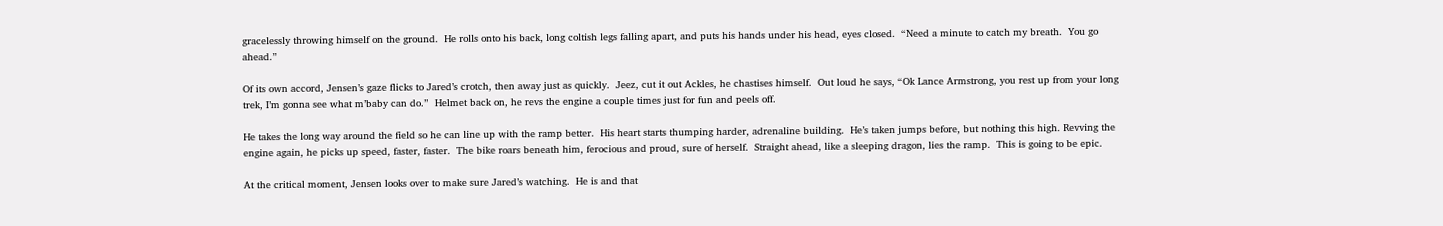gracelessly throwing himself on the ground.  He rolls onto his back, long coltish legs falling apart, and puts his hands under his head, eyes closed.  “Need a minute to catch my breath.  You go ahead.”

Of its own accord, Jensen’s gaze flicks to Jared’s crotch, then away just as quickly.  Jeez, cut it out Ackles, he chastises himself.  Out loud he says, “Ok Lance Armstrong, you rest up from your long trek, I’m gonna see what m’baby can do.”  Helmet back on, he revs the engine a couple times just for fun and peels off.

He takes the long way around the field so he can line up with the ramp better.  His heart starts thumping harder, adrenaline building.  He’s taken jumps before, but nothing this high. Revving the engine again, he picks up speed, faster, faster.  The bike roars beneath him, ferocious and proud, sure of herself.  Straight ahead, like a sleeping dragon, lies the ramp.  This is going to be epic.

At the critical moment, Jensen looks over to make sure Jared’s watching.  He is and that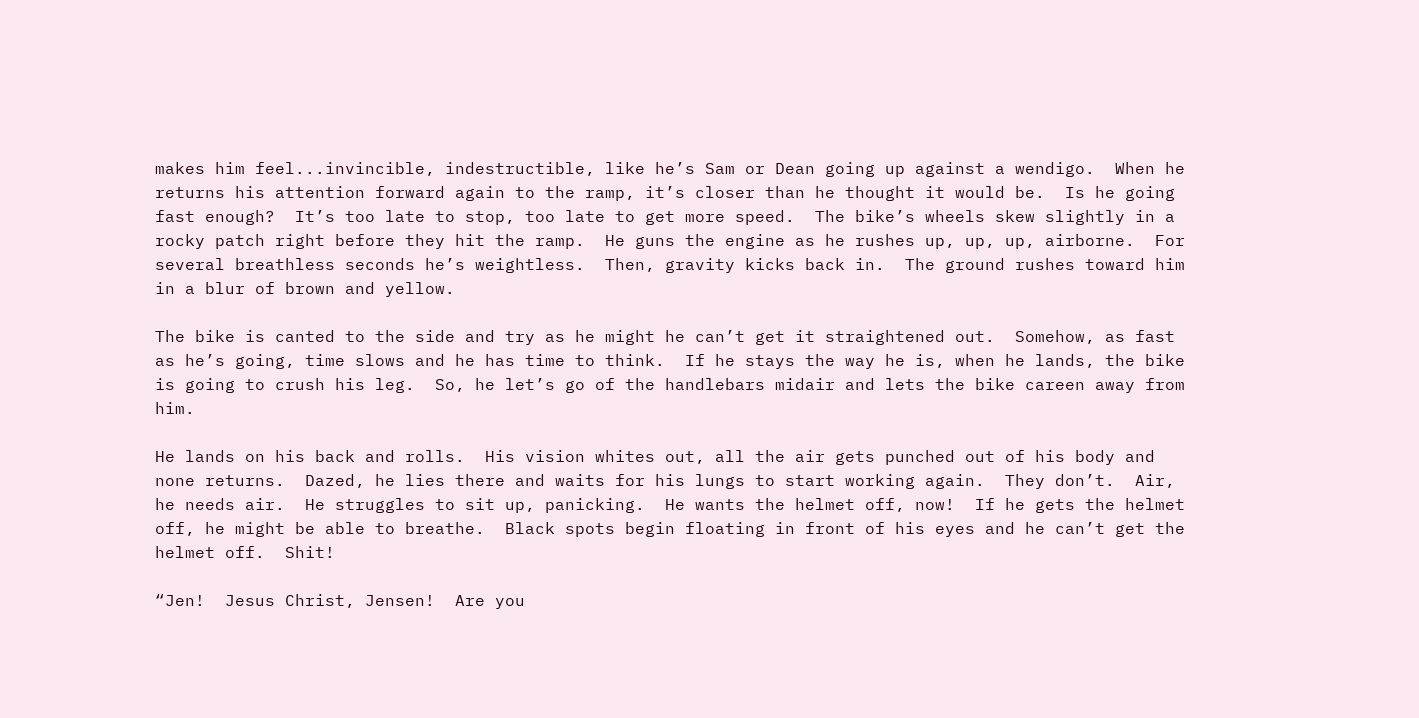makes him feel...invincible, indestructible, like he’s Sam or Dean going up against a wendigo.  When he returns his attention forward again to the ramp, it’s closer than he thought it would be.  Is he going fast enough?  It’s too late to stop, too late to get more speed.  The bike’s wheels skew slightly in a rocky patch right before they hit the ramp.  He guns the engine as he rushes up, up, up, airborne.  For several breathless seconds he’s weightless.  Then, gravity kicks back in.  The ground rushes toward him in a blur of brown and yellow.

The bike is canted to the side and try as he might he can’t get it straightened out.  Somehow, as fast as he’s going, time slows and he has time to think.  If he stays the way he is, when he lands, the bike is going to crush his leg.  So, he let’s go of the handlebars midair and lets the bike careen away from him.

He lands on his back and rolls.  His vision whites out, all the air gets punched out of his body and none returns.  Dazed, he lies there and waits for his lungs to start working again.  They don’t.  Air, he needs air.  He struggles to sit up, panicking.  He wants the helmet off, now!  If he gets the helmet off, he might be able to breathe.  Black spots begin floating in front of his eyes and he can’t get the helmet off.  Shit!

“Jen!  Jesus Christ, Jensen!  Are you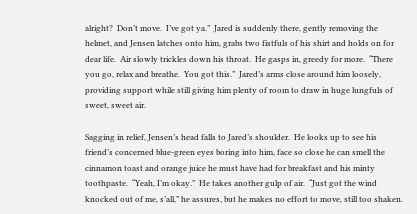alright?  Don’t move.  I’ve got ya.”  Jared is suddenly there, gently removing the helmet, and Jensen latches onto him, grabs two fistfuls of his shirt and holds on for dear life.  Air slowly trickles down his throat.  He gasps in, greedy for more.  “There you go, relax and breathe.  You got this.”  Jared’s arms close around him loosely, providing support while still giving him plenty of room to draw in huge lungfuls of sweet, sweet air.

Sagging in relief, Jensen’s head falls to Jared’s shoulder.  He looks up to see his friend’s concerned blue-green eyes boring into him, face so close he can smell the cinnamon toast and orange juice he must have had for breakfast and his minty toothpaste.  “Yeah, I’m okay.”  He takes another gulp of air.  “Just got the wind knocked out of me, s’all,” he assures, but he makes no effort to move, still too shaken.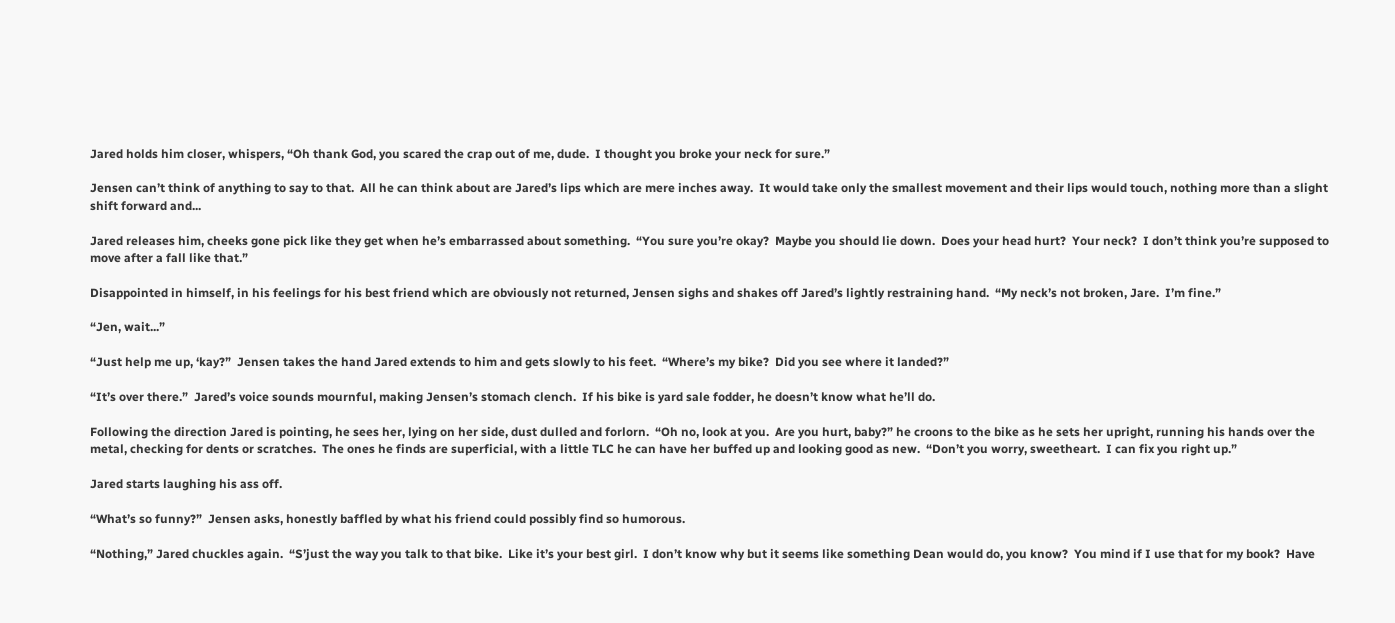Jared holds him closer, whispers, “Oh thank God, you scared the crap out of me, dude.  I thought you broke your neck for sure.”

Jensen can’t think of anything to say to that.  All he can think about are Jared’s lips which are mere inches away.  It would take only the smallest movement and their lips would touch, nothing more than a slight shift forward and...

Jared releases him, cheeks gone pick like they get when he’s embarrassed about something.  “You sure you’re okay?  Maybe you should lie down.  Does your head hurt?  Your neck?  I don’t think you’re supposed to move after a fall like that.”

Disappointed in himself, in his feelings for his best friend which are obviously not returned, Jensen sighs and shakes off Jared’s lightly restraining hand.  “My neck’s not broken, Jare.  I’m fine.”

“Jen, wait...”

“Just help me up, ‘kay?”  Jensen takes the hand Jared extends to him and gets slowly to his feet.  “Where’s my bike?  Did you see where it landed?”

“It’s over there.”  Jared’s voice sounds mournful, making Jensen’s stomach clench.  If his bike is yard sale fodder, he doesn’t know what he’ll do.

Following the direction Jared is pointing, he sees her, lying on her side, dust dulled and forlorn.  “Oh no, look at you.  Are you hurt, baby?” he croons to the bike as he sets her upright, running his hands over the metal, checking for dents or scratches.  The ones he finds are superficial, with a little TLC he can have her buffed up and looking good as new.  “Don’t you worry, sweetheart.  I can fix you right up.”

Jared starts laughing his ass off.

“What’s so funny?”  Jensen asks, honestly baffled by what his friend could possibly find so humorous.

“Nothing,” Jared chuckles again.  “S’just the way you talk to that bike.  Like it’s your best girl.  I don’t know why but it seems like something Dean would do, you know?  You mind if I use that for my book?  Have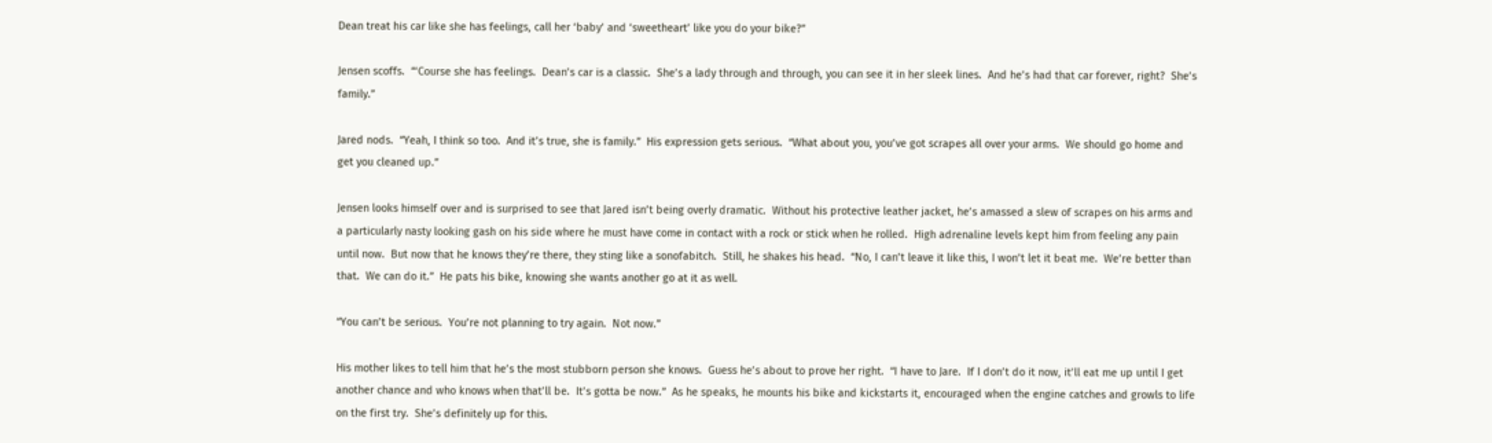Dean treat his car like she has feelings, call her ‘baby’ and ‘sweetheart’ like you do your bike?”

Jensen scoffs.  “‘Course she has feelings.  Dean’s car is a classic.  She’s a lady through and through, you can see it in her sleek lines.  And he’s had that car forever, right?  She’s family.”

Jared nods.  “Yeah, I think so too.  And it’s true, she is family.”  His expression gets serious.  “What about you, you’ve got scrapes all over your arms.  We should go home and get you cleaned up.”

Jensen looks himself over and is surprised to see that Jared isn’t being overly dramatic.  Without his protective leather jacket, he’s amassed a slew of scrapes on his arms and a particularly nasty looking gash on his side where he must have come in contact with a rock or stick when he rolled.  High adrenaline levels kept him from feeling any pain until now.  But now that he knows they’re there, they sting like a sonofabitch.  Still, he shakes his head.  “No, I can’t leave it like this, I won’t let it beat me.  We’re better than that.  We can do it.”  He pats his bike, knowing she wants another go at it as well.

“You can’t be serious.  You’re not planning to try again.  Not now.”

His mother likes to tell him that he’s the most stubborn person she knows.  Guess he’s about to prove her right.  “I have to Jare.  If I don’t do it now, it’ll eat me up until I get another chance and who knows when that’ll be.  It’s gotta be now.”  As he speaks, he mounts his bike and kickstarts it, encouraged when the engine catches and growls to life on the first try.  She’s definitely up for this.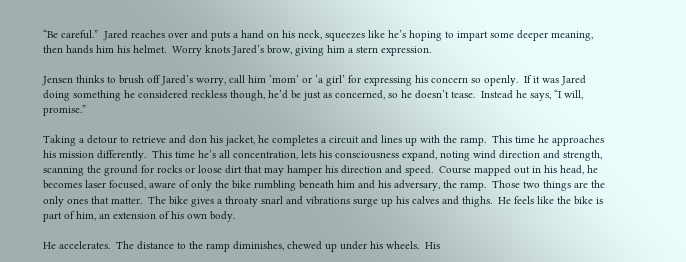“Be careful.”  Jared reaches over and puts a hand on his neck, squeezes like he’s hoping to impart some deeper meaning, then hands him his helmet.  Worry knots Jared’s brow, giving him a stern expression.

Jensen thinks to brush off Jared’s worry, call him ‘mom’ or ‘a girl’ for expressing his concern so openly.  If it was Jared doing something he considered reckless though, he’d be just as concerned, so he doesn’t tease.  Instead he says, “I will, promise.”

Taking a detour to retrieve and don his jacket, he completes a circuit and lines up with the ramp.  This time he approaches his mission differently.  This time he’s all concentration, lets his consciousness expand, noting wind direction and strength, scanning the ground for rocks or loose dirt that may hamper his direction and speed.  Course mapped out in his head, he becomes laser focused, aware of only the bike rumbling beneath him and his adversary, the ramp.  Those two things are the only ones that matter.  The bike gives a throaty snarl and vibrations surge up his calves and thighs.  He feels like the bike is part of him, an extension of his own body.

He accelerates.  The distance to the ramp diminishes, chewed up under his wheels.  His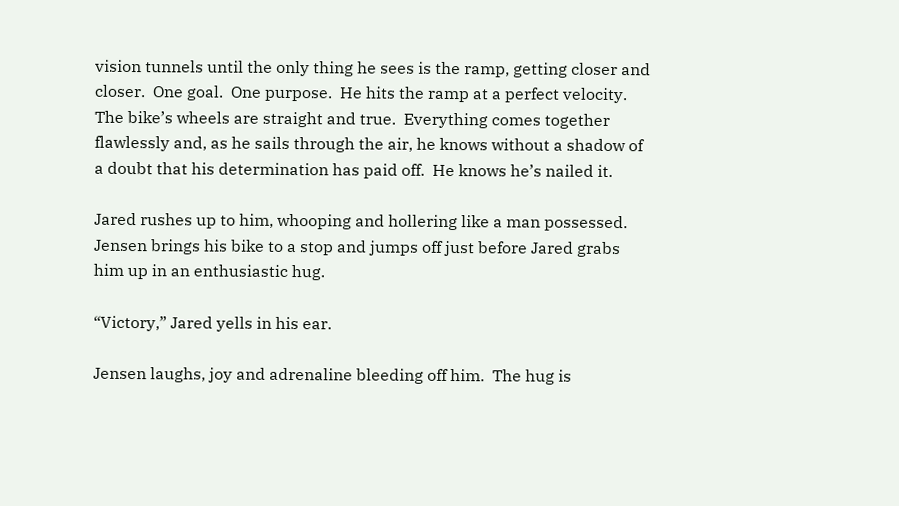vision tunnels until the only thing he sees is the ramp, getting closer and closer.  One goal.  One purpose.  He hits the ramp at a perfect velocity.  The bike’s wheels are straight and true.  Everything comes together flawlessly and, as he sails through the air, he knows without a shadow of a doubt that his determination has paid off.  He knows he’s nailed it.

Jared rushes up to him, whooping and hollering like a man possessed.  Jensen brings his bike to a stop and jumps off just before Jared grabs him up in an enthusiastic hug.

“Victory,” Jared yells in his ear.

Jensen laughs, joy and adrenaline bleeding off him.  The hug is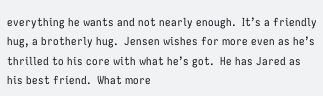everything he wants and not nearly enough.  It’s a friendly hug, a brotherly hug.  Jensen wishes for more even as he’s thrilled to his core with what he’s got.  He has Jared as his best friend.  What more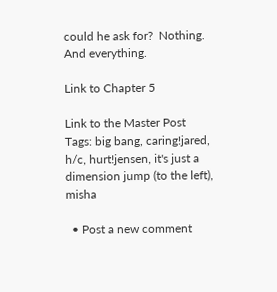could he ask for?  Nothing.  And everything.

Link to Chapter 5

Link to the Master Post
Tags: big bang, caring!jared, h/c, hurt!jensen, it's just a dimension jump (to the left), misha

  • Post a new comment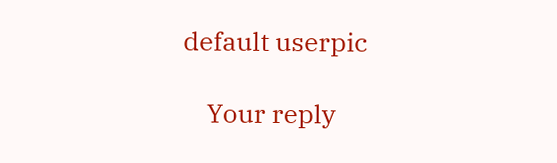default userpic

    Your reply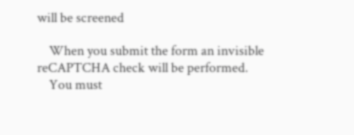will be screened

    When you submit the form an invisible reCAPTCHA check will be performed.
    You must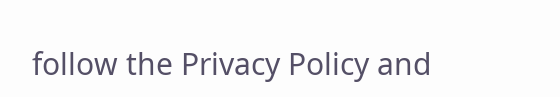follow the Privacy Policy and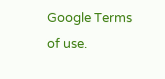Google Terms of use.